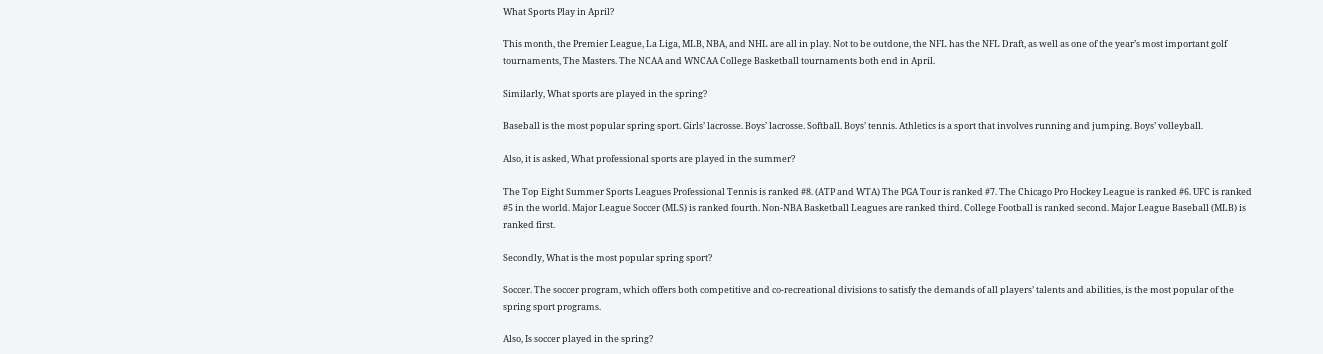What Sports Play in April?

This month, the Premier League, La Liga, MLB, NBA, and NHL are all in play. Not to be outdone, the NFL has the NFL Draft, as well as one of the year’s most important golf tournaments, The Masters. The NCAA and WNCAA College Basketball tournaments both end in April.

Similarly, What sports are played in the spring?

Baseball is the most popular spring sport. Girls’ lacrosse. Boys’ lacrosse. Softball. Boys’ tennis. Athletics is a sport that involves running and jumping. Boys’ volleyball.

Also, it is asked, What professional sports are played in the summer?

The Top Eight Summer Sports Leagues Professional Tennis is ranked #8. (ATP and WTA) The PGA Tour is ranked #7. The Chicago Pro Hockey League is ranked #6. UFC is ranked #5 in the world. Major League Soccer (MLS) is ranked fourth. Non-NBA Basketball Leagues are ranked third. College Football is ranked second. Major League Baseball (MLB) is ranked first.

Secondly, What is the most popular spring sport?

Soccer. The soccer program, which offers both competitive and co-recreational divisions to satisfy the demands of all players’ talents and abilities, is the most popular of the spring sport programs.

Also, Is soccer played in the spring?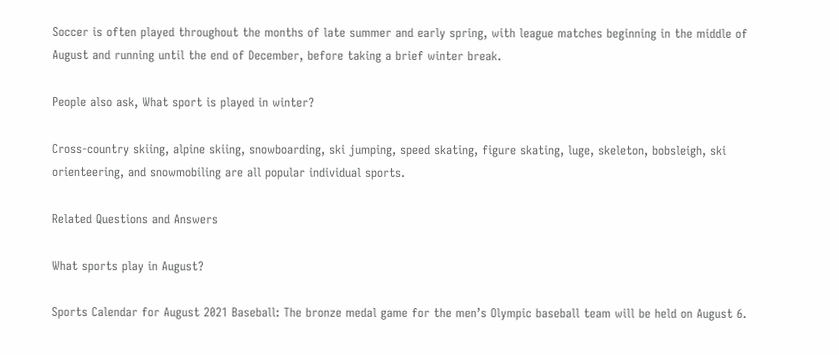Soccer is often played throughout the months of late summer and early spring, with league matches beginning in the middle of August and running until the end of December, before taking a brief winter break.

People also ask, What sport is played in winter?

Cross-country skiing, alpine skiing, snowboarding, ski jumping, speed skating, figure skating, luge, skeleton, bobsleigh, ski orienteering, and snowmobiling are all popular individual sports.

Related Questions and Answers

What sports play in August?

Sports Calendar for August 2021 Baseball: The bronze medal game for the men’s Olympic baseball team will be held on August 6.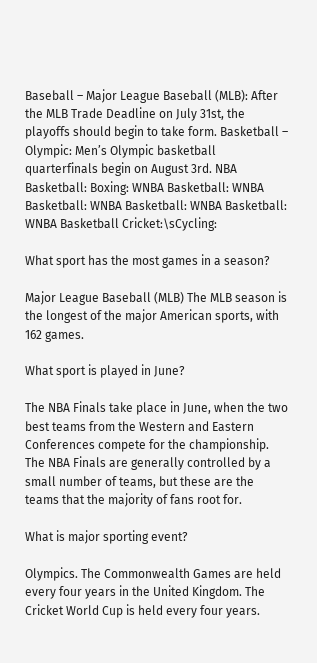Baseball – Major League Baseball (MLB): After the MLB Trade Deadline on July 31st, the playoffs should begin to take form. Basketball – Olympic: Men’s Olympic basketball quarterfinals begin on August 3rd. NBA Basketball: Boxing: WNBA Basketball: WNBA Basketball: WNBA Basketball: WNBA Basketball: WNBA Basketball Cricket:\sCycling:

What sport has the most games in a season?

Major League Baseball (MLB) The MLB season is the longest of the major American sports, with 162 games.

What sport is played in June?

The NBA Finals take place in June, when the two best teams from the Western and Eastern Conferences compete for the championship. The NBA Finals are generally controlled by a small number of teams, but these are the teams that the majority of fans root for.

What is major sporting event?

Olympics. The Commonwealth Games are held every four years in the United Kingdom. The Cricket World Cup is held every four years.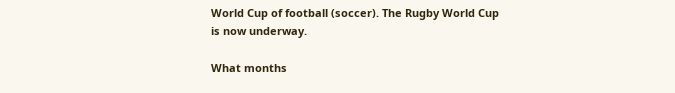World Cup of football (soccer). The Rugby World Cup is now underway.

What months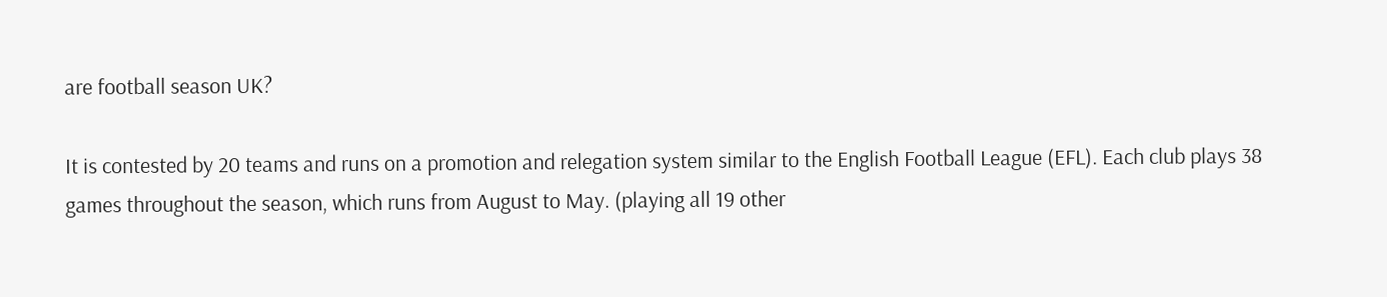are football season UK?

It is contested by 20 teams and runs on a promotion and relegation system similar to the English Football League (EFL). Each club plays 38 games throughout the season, which runs from August to May. (playing all 19 other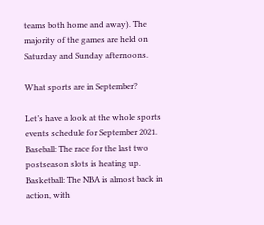teams both home and away). The majority of the games are held on Saturday and Sunday afternoons.

What sports are in September?

Let’s have a look at the whole sports events schedule for September 2021. Baseball: The race for the last two postseason slots is heating up. Basketball: The NBA is almost back in action, with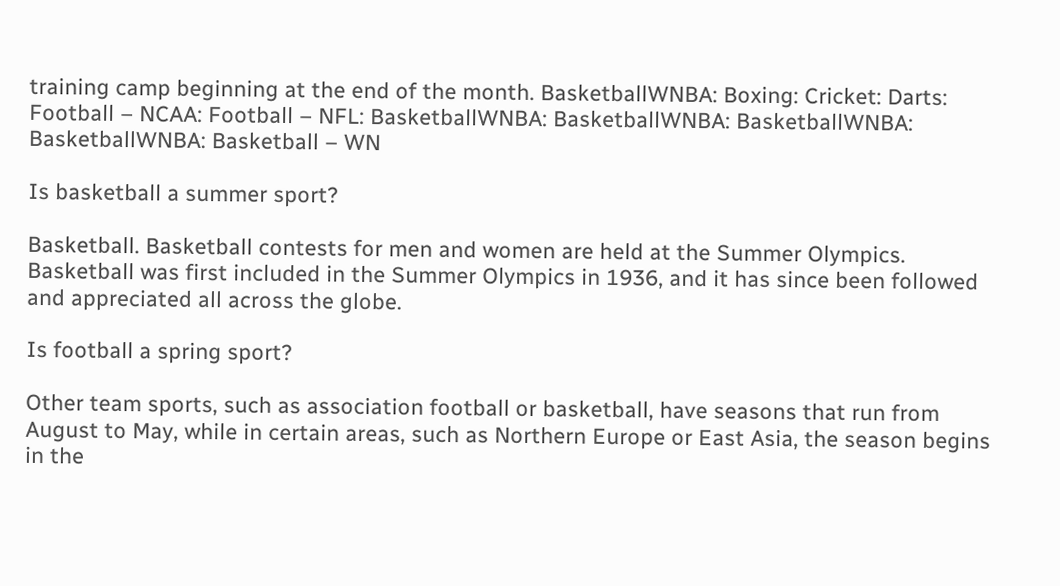training camp beginning at the end of the month. BasketballWNBA: Boxing: Cricket: Darts: Football – NCAA: Football – NFL: BasketballWNBA: BasketballWNBA: BasketballWNBA: BasketballWNBA: Basketball – WN

Is basketball a summer sport?

Basketball. Basketball contests for men and women are held at the Summer Olympics. Basketball was first included in the Summer Olympics in 1936, and it has since been followed and appreciated all across the globe.

Is football a spring sport?

Other team sports, such as association football or basketball, have seasons that run from August to May, while in certain areas, such as Northern Europe or East Asia, the season begins in the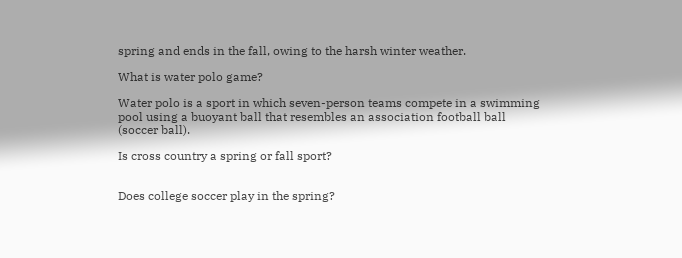spring and ends in the fall, owing to the harsh winter weather.

What is water polo game?

Water polo is a sport in which seven-person teams compete in a swimming pool using a buoyant ball that resembles an association football ball (soccer ball).

Is cross country a spring or fall sport?


Does college soccer play in the spring?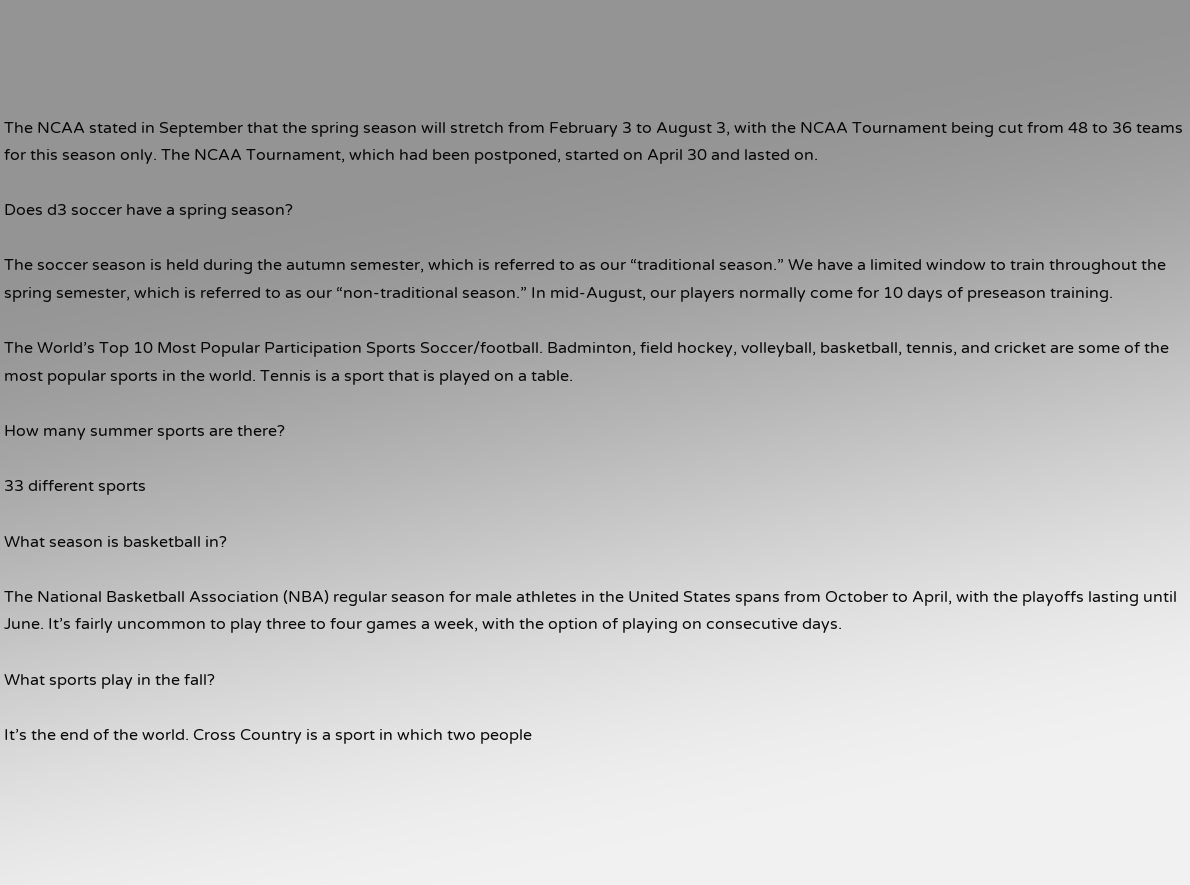The NCAA stated in September that the spring season will stretch from February 3 to August 3, with the NCAA Tournament being cut from 48 to 36 teams for this season only. The NCAA Tournament, which had been postponed, started on April 30 and lasted on.

Does d3 soccer have a spring season?

The soccer season is held during the autumn semester, which is referred to as our “traditional season.” We have a limited window to train throughout the spring semester, which is referred to as our “non-traditional season.” In mid-August, our players normally come for 10 days of preseason training.

The World’s Top 10 Most Popular Participation Sports Soccer/football. Badminton, field hockey, volleyball, basketball, tennis, and cricket are some of the most popular sports in the world. Tennis is a sport that is played on a table.

How many summer sports are there?

33 different sports

What season is basketball in?

The National Basketball Association (NBA) regular season for male athletes in the United States spans from October to April, with the playoffs lasting until June. It’s fairly uncommon to play three to four games a week, with the option of playing on consecutive days.

What sports play in the fall?

It’s the end of the world. Cross Country is a sport in which two people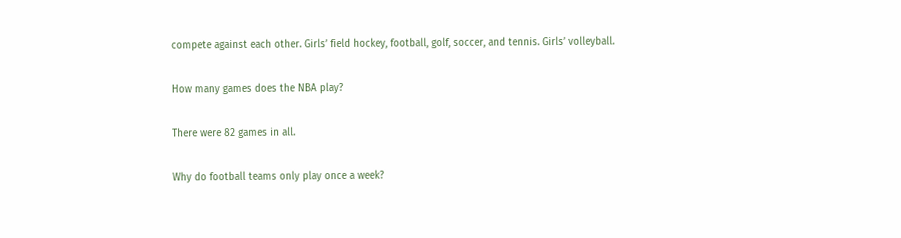compete against each other. Girls’ field hockey, football, golf, soccer, and tennis. Girls’ volleyball.

How many games does the NBA play?

There were 82 games in all.

Why do football teams only play once a week?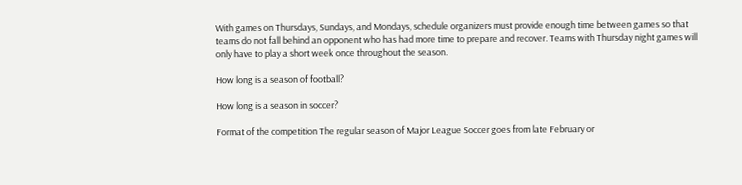With games on Thursdays, Sundays, and Mondays, schedule organizers must provide enough time between games so that teams do not fall behind an opponent who has had more time to prepare and recover. Teams with Thursday night games will only have to play a short week once throughout the season.

How long is a season of football?

How long is a season in soccer?

Format of the competition The regular season of Major League Soccer goes from late February or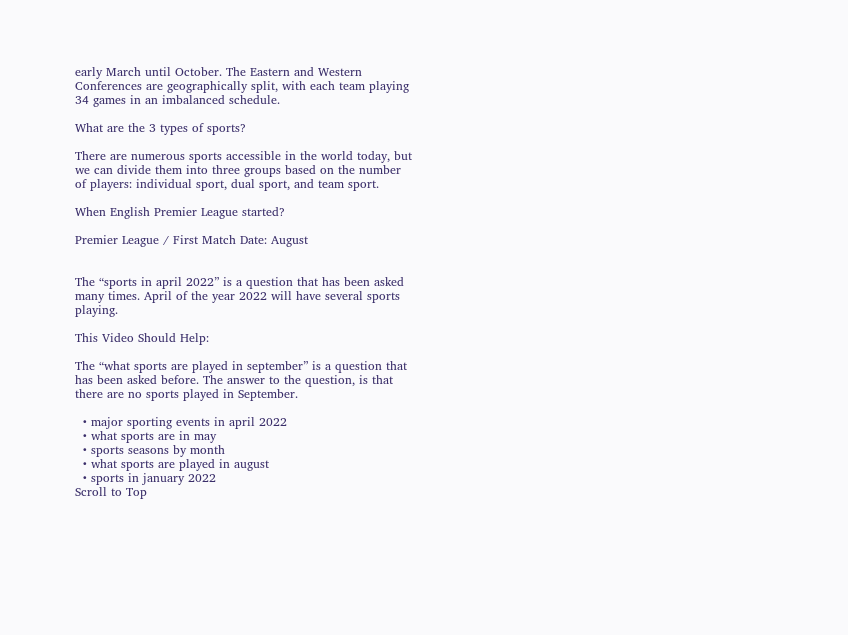early March until October. The Eastern and Western Conferences are geographically split, with each team playing 34 games in an imbalanced schedule.

What are the 3 types of sports?

There are numerous sports accessible in the world today, but we can divide them into three groups based on the number of players: individual sport, dual sport, and team sport.

When English Premier League started?

Premier League / First Match Date: August


The “sports in april 2022” is a question that has been asked many times. April of the year 2022 will have several sports playing.

This Video Should Help:

The “what sports are played in september” is a question that has been asked before. The answer to the question, is that there are no sports played in September.

  • major sporting events in april 2022
  • what sports are in may
  • sports seasons by month
  • what sports are played in august
  • sports in january 2022
Scroll to Top